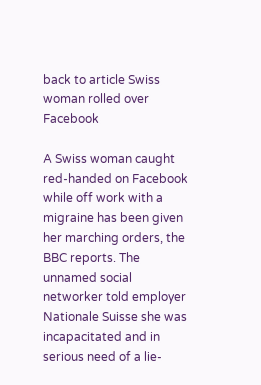back to article Swiss woman rolled over Facebook

A Swiss woman caught red-handed on Facebook while off work with a migraine has been given her marching orders, the BBC reports. The unnamed social networker told employer Nationale Suisse she was incapacitated and in serious need of a lie-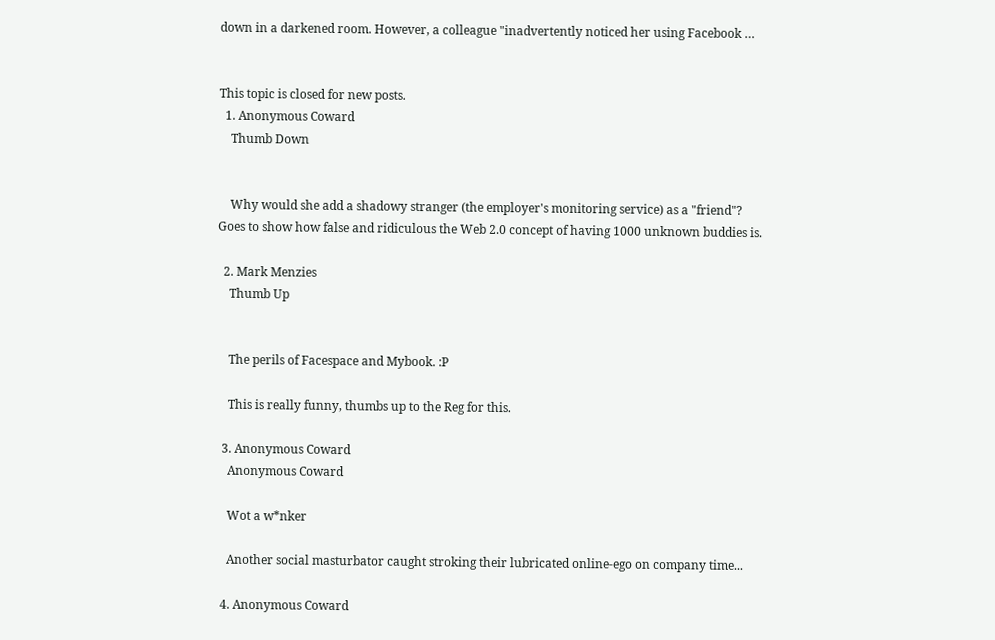down in a darkened room. However, a colleague "inadvertently noticed her using Facebook …


This topic is closed for new posts.
  1. Anonymous Coward
    Thumb Down


    Why would she add a shadowy stranger (the employer's monitoring service) as a "friend"? Goes to show how false and ridiculous the Web 2.0 concept of having 1000 unknown buddies is.

  2. Mark Menzies
    Thumb Up


    The perils of Facespace and Mybook. :P

    This is really funny, thumbs up to the Reg for this.

  3. Anonymous Coward
    Anonymous Coward

    Wot a w*nker

    Another social masturbator caught stroking their lubricated online-ego on company time...

  4. Anonymous Coward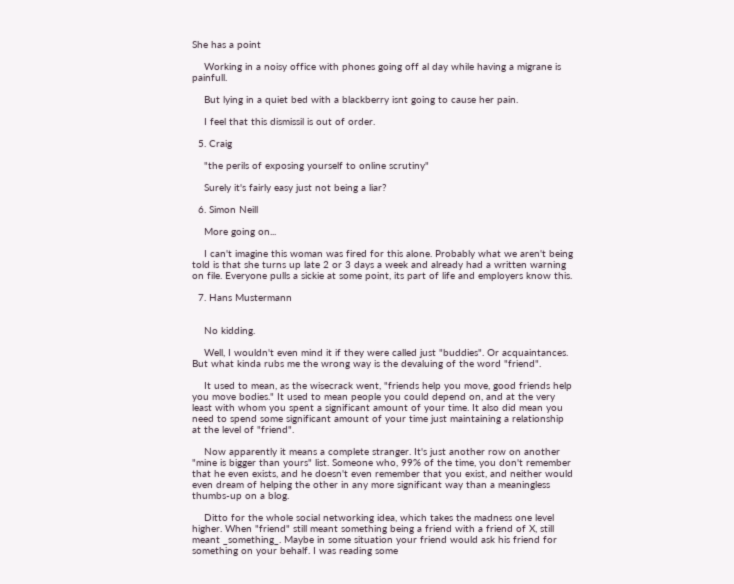She has a point

    Working in a noisy office with phones going off al day while having a migrane is painfull.

    But lying in a quiet bed with a blackberry isnt going to cause her pain.

    I feel that this dismissil is out of order.

  5. Craig

    "the perils of exposing yourself to online scrutiny"

    Surely it's fairly easy just not being a liar?

  6. Simon Neill

    More going on...

    I can't imagine this woman was fired for this alone. Probably what we aren't being told is that she turns up late 2 or 3 days a week and already had a written warning on file. Everyone pulls a sickie at some point, its part of life and employers know this.

  7. Hans Mustermann


    No kidding.

    Well, I wouldn't even mind it if they were called just "buddies". Or acquaintances. But what kinda rubs me the wrong way is the devaluing of the word "friend".

    It used to mean, as the wisecrack went, "friends help you move, good friends help you move bodies." It used to mean people you could depend on, and at the very least with whom you spent a significant amount of your time. It also did mean you need to spend some significant amount of your time just maintaining a relationship at the level of "friend".

    Now apparently it means a complete stranger. It's just another row on another "mine is bigger than yours" list. Someone who, 99% of the time, you don't remember that he even exists, and he doesn't even remember that you exist, and neither would even dream of helping the other in any more significant way than a meaningless thumbs-up on a blog.

    Ditto for the whole social networking idea, which takes the madness one level higher. When "friend" still meant something being a friend with a friend of X, still meant _something_. Maybe in some situation your friend would ask his friend for something on your behalf. I was reading some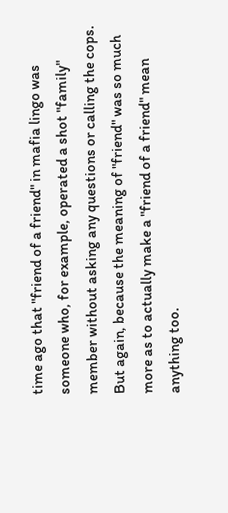time ago that "friend of a friend" in mafia lingo was someone who, for example, operated a shot "family" member without asking any questions or calling the cops. But again, because the meaning of "friend" was so much more as to actually make a "friend of a friend" mean anything too.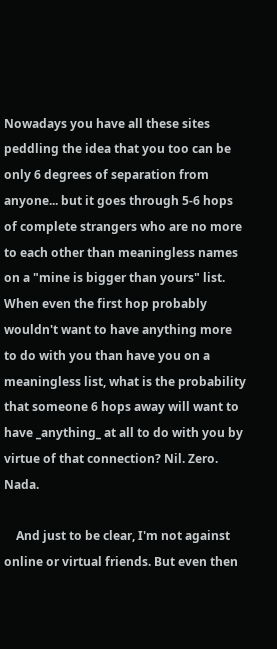Nowadays you have all these sites peddling the idea that you too can be only 6 degrees of separation from anyone... but it goes through 5-6 hops of complete strangers who are no more to each other than meaningless names on a "mine is bigger than yours" list. When even the first hop probably wouldn't want to have anything more to do with you than have you on a meaningless list, what is the probability that someone 6 hops away will want to have _anything_ at all to do with you by virtue of that connection? Nil. Zero. Nada.

    And just to be clear, I'm not against online or virtual friends. But even then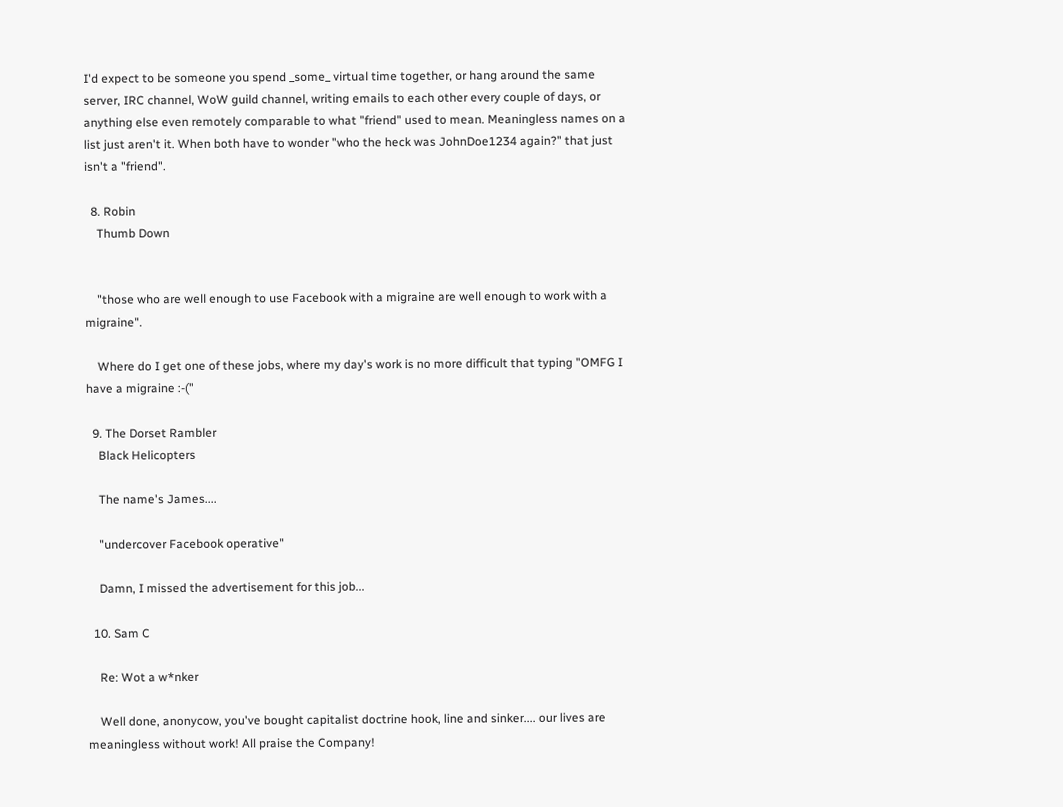I'd expect to be someone you spend _some_ virtual time together, or hang around the same server, IRC channel, WoW guild channel, writing emails to each other every couple of days, or anything else even remotely comparable to what "friend" used to mean. Meaningless names on a list just aren't it. When both have to wonder "who the heck was JohnDoe1234 again?" that just isn't a "friend".

  8. Robin
    Thumb Down


    "those who are well enough to use Facebook with a migraine are well enough to work with a migraine".

    Where do I get one of these jobs, where my day's work is no more difficult that typing "OMFG I have a migraine :-("

  9. The Dorset Rambler
    Black Helicopters

    The name's James....

    "undercover Facebook operative"

    Damn, I missed the advertisement for this job...

  10. Sam C

    Re: Wot a w*nker

    Well done, anonycow, you've bought capitalist doctrine hook, line and sinker.... our lives are meaningless without work! All praise the Company!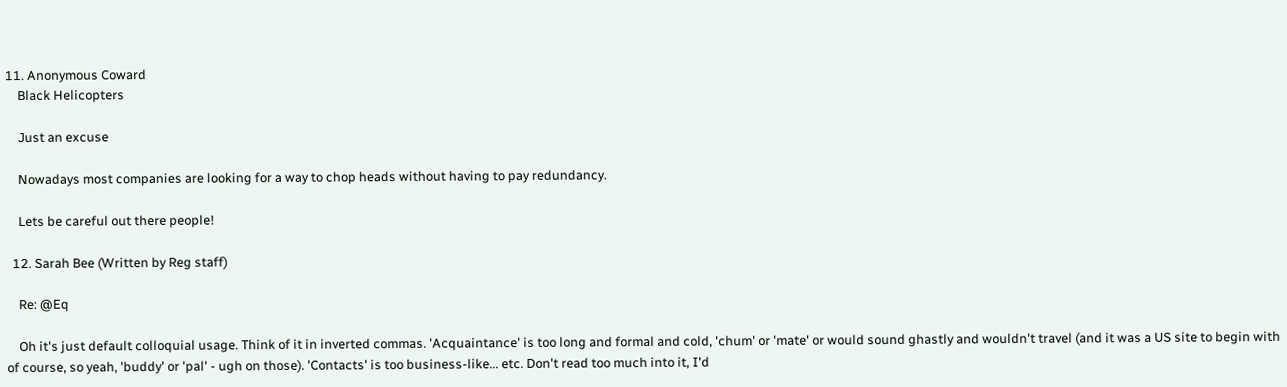11. Anonymous Coward
    Black Helicopters

    Just an excuse

    Nowadays most companies are looking for a way to chop heads without having to pay redundancy.

    Lets be careful out there people!

  12. Sarah Bee (Written by Reg staff)

    Re: @Eq

    Oh it's just default colloquial usage. Think of it in inverted commas. 'Acquaintance' is too long and formal and cold, 'chum' or 'mate' or would sound ghastly and wouldn't travel (and it was a US site to begin with of course, so yeah, 'buddy' or 'pal' - ugh on those). 'Contacts' is too business-like... etc. Don't read too much into it, I'd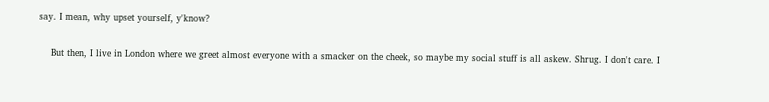say. I mean, why upset yourself, y'know?

    But then, I live in London where we greet almost everyone with a smacker on the cheek, so maybe my social stuff is all askew. Shrug. I don't care. I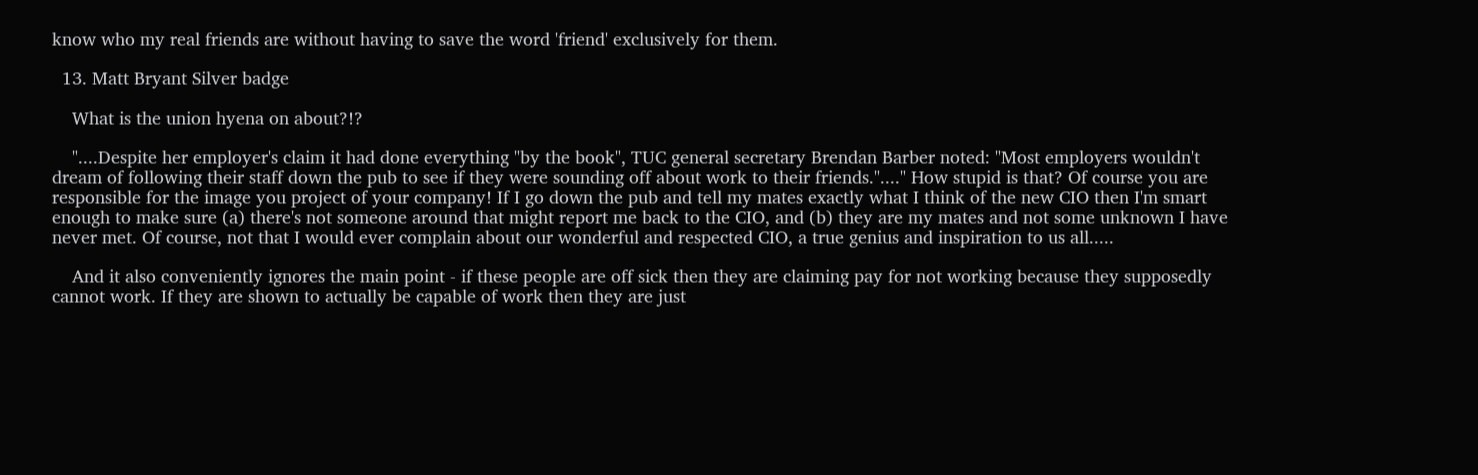know who my real friends are without having to save the word 'friend' exclusively for them.

  13. Matt Bryant Silver badge

    What is the union hyena on about?!?

    "....Despite her employer's claim it had done everything "by the book", TUC general secretary Brendan Barber noted: "Most employers wouldn't dream of following their staff down the pub to see if they were sounding off about work to their friends."...." How stupid is that? Of course you are responsible for the image you project of your company! If I go down the pub and tell my mates exactly what I think of the new CIO then I'm smart enough to make sure (a) there's not someone around that might report me back to the CIO, and (b) they are my mates and not some unknown I have never met. Of course, not that I would ever complain about our wonderful and respected CIO, a true genius and inspiration to us all.....

    And it also conveniently ignores the main point - if these people are off sick then they are claiming pay for not working because they supposedly cannot work. If they are shown to actually be capable of work then they are just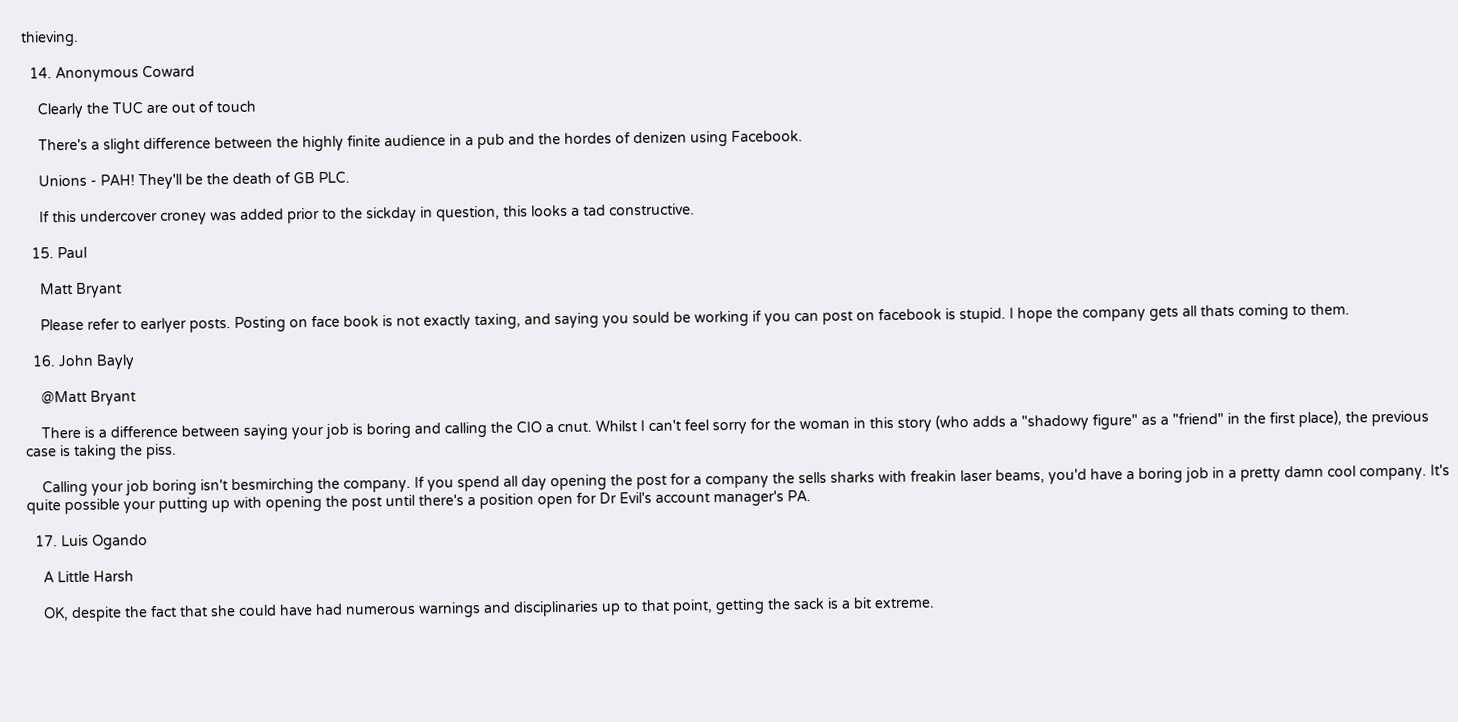thieving.

  14. Anonymous Coward

    Clearly the TUC are out of touch

    There's a slight difference between the highly finite audience in a pub and the hordes of denizen using Facebook.

    Unions - PAH! They'll be the death of GB PLC.

    If this undercover croney was added prior to the sickday in question, this looks a tad constructive.

  15. Paul

    Matt Bryant

    Please refer to earlyer posts. Posting on face book is not exactly taxing, and saying you sould be working if you can post on facebook is stupid. I hope the company gets all thats coming to them.

  16. John Bayly

    @Matt Bryant

    There is a difference between saying your job is boring and calling the CIO a cnut. Whilst I can't feel sorry for the woman in this story (who adds a "shadowy figure" as a "friend" in the first place), the previous case is taking the piss.

    Calling your job boring isn't besmirching the company. If you spend all day opening the post for a company the sells sharks with freakin laser beams, you'd have a boring job in a pretty damn cool company. It's quite possible your putting up with opening the post until there's a position open for Dr Evil's account manager's PA.

  17. Luis Ogando

    A Little Harsh

    OK, despite the fact that she could have had numerous warnings and disciplinaries up to that point, getting the sack is a bit extreme.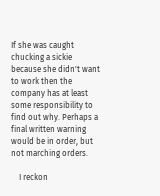If she was caught chucking a sickie because she didn't want to work then the company has at least some responsibility to find out why. Perhaps a final written warning would be in order, but not marching orders.

    I reckon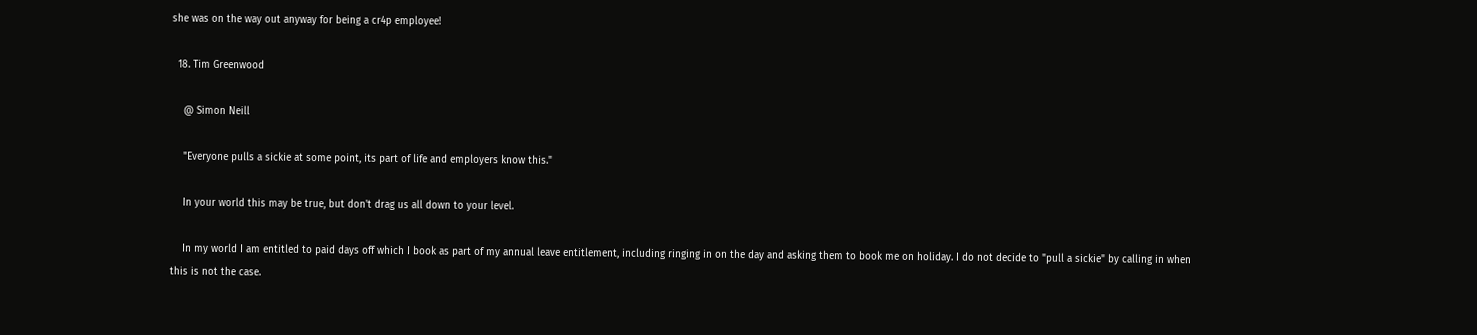she was on the way out anyway for being a cr4p employee!

  18. Tim Greenwood

    @ Simon Neill

    "Everyone pulls a sickie at some point, its part of life and employers know this."

    In your world this may be true, but don't drag us all down to your level.

    In my world I am entitled to paid days off which I book as part of my annual leave entitlement, including ringing in on the day and asking them to book me on holiday. I do not decide to "pull a sickie" by calling in when this is not the case.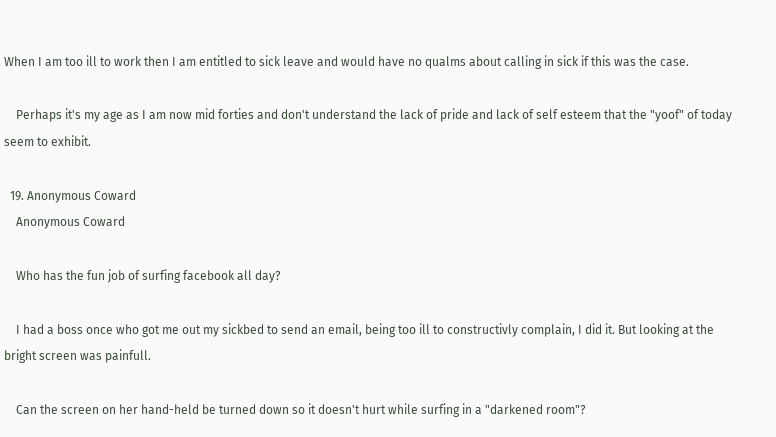When I am too ill to work then I am entitled to sick leave and would have no qualms about calling in sick if this was the case.

    Perhaps it's my age as I am now mid forties and don't understand the lack of pride and lack of self esteem that the "yoof" of today seem to exhibit.

  19. Anonymous Coward
    Anonymous Coward

    Who has the fun job of surfing facebook all day?

    I had a boss once who got me out my sickbed to send an email, being too ill to constructivly complain, I did it. But looking at the bright screen was painfull.

    Can the screen on her hand-held be turned down so it doesn't hurt while surfing in a "darkened room"?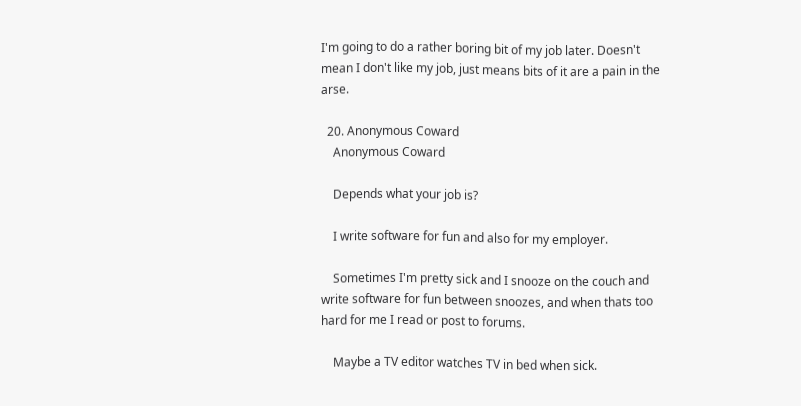I'm going to do a rather boring bit of my job later. Doesn't mean I don't like my job, just means bits of it are a pain in the arse.

  20. Anonymous Coward
    Anonymous Coward

    Depends what your job is?

    I write software for fun and also for my employer.

    Sometimes I'm pretty sick and I snooze on the couch and write software for fun between snoozes, and when thats too hard for me I read or post to forums.

    Maybe a TV editor watches TV in bed when sick.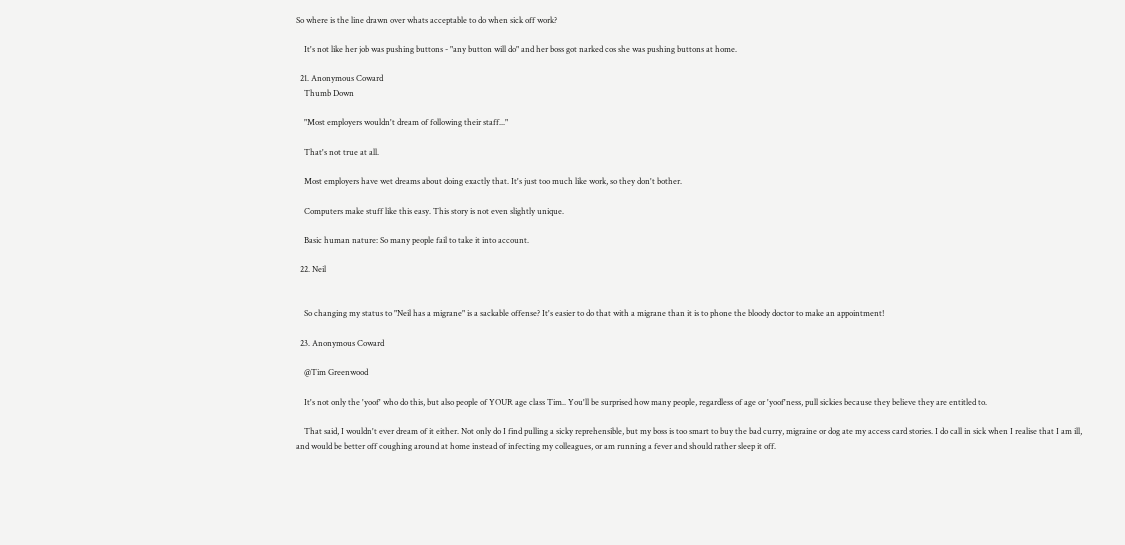So where is the line drawn over whats acceptable to do when sick off work?

    It's not like her job was pushing buttons - "any button will do" and her boss got narked cos she was pushing buttons at home.

  21. Anonymous Coward
    Thumb Down

    "Most employers wouldn't dream of following their staff..."

    That's not true at all.

    Most employers have wet dreams about doing exactly that. It's just too much like work, so they don't bother.

    Computers make stuff like this easy. This story is not even slightly unique.

    Basic human nature: So many people fail to take it into account.

  22. Neil


    So changing my status to "Neil has a migrane" is a sackable offense? It's easier to do that with a migrane than it is to phone the bloody doctor to make an appointment!

  23. Anonymous Coward

    @Tim Greenwood

    It's not only the 'yoof' who do this, but also people of YOUR age class Tim.. You'll be surprised how many people, regardless of age or 'yoof'ness, pull sickies because they believe they are entitled to.

    That said, I wouldn't ever dream of it either. Not only do I find pulling a sicky reprehensible, but my boss is too smart to buy the bad curry, migraine or dog ate my access card stories. I do call in sick when I realise that I am ill, and would be better off coughing around at home instead of infecting my colleagues, or am running a fever and should rather sleep it off.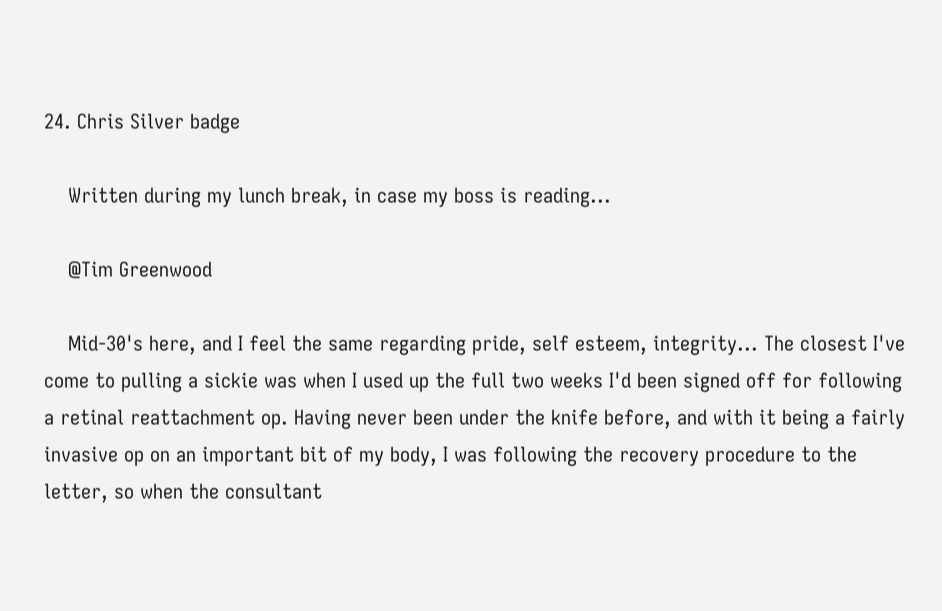24. Chris Silver badge

    Written during my lunch break, in case my boss is reading...

    @Tim Greenwood

    Mid-30's here, and I feel the same regarding pride, self esteem, integrity... The closest I've come to pulling a sickie was when I used up the full two weeks I'd been signed off for following a retinal reattachment op. Having never been under the knife before, and with it being a fairly invasive op on an important bit of my body, I was following the recovery procedure to the letter, so when the consultant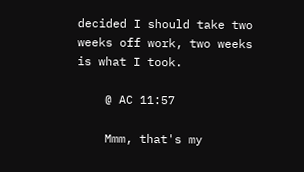decided I should take two weeks off work, two weeks is what I took.

    @ AC 11:57

    Mmm, that's my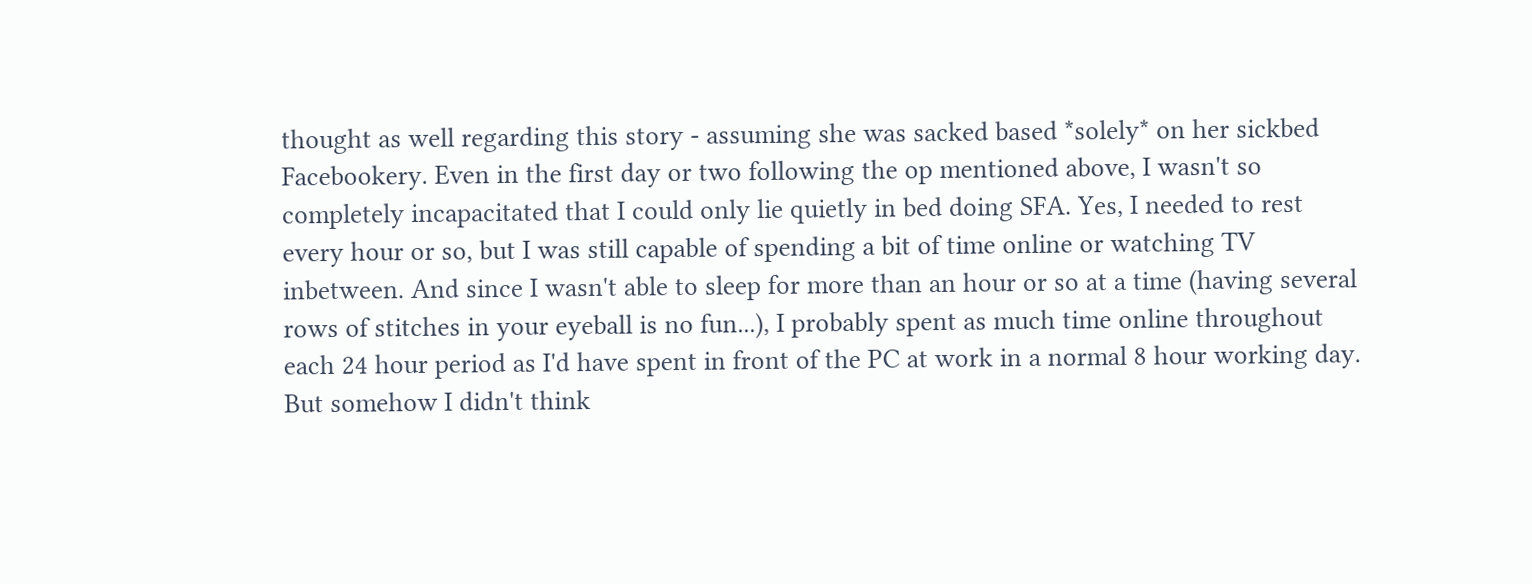thought as well regarding this story - assuming she was sacked based *solely* on her sickbed Facebookery. Even in the first day or two following the op mentioned above, I wasn't so completely incapacitated that I could only lie quietly in bed doing SFA. Yes, I needed to rest every hour or so, but I was still capable of spending a bit of time online or watching TV inbetween. And since I wasn't able to sleep for more than an hour or so at a time (having several rows of stitches in your eyeball is no fun...), I probably spent as much time online throughout each 24 hour period as I'd have spent in front of the PC at work in a normal 8 hour working day. But somehow I didn't think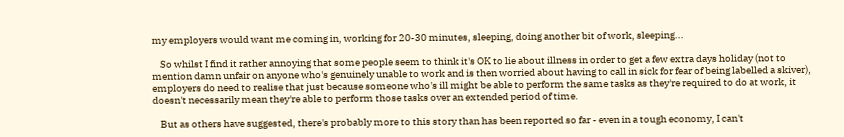my employers would want me coming in, working for 20-30 minutes, sleeping, doing another bit of work, sleeping...

    So whilst I find it rather annoying that some people seem to think it's OK to lie about illness in order to get a few extra days holiday (not to mention damn unfair on anyone who's genuinely unable to work and is then worried about having to call in sick for fear of being labelled a skiver), employers do need to realise that just because someone who's ill might be able to perform the same tasks as they're required to do at work, it doesn't necessarily mean they're able to perform those tasks over an extended period of time.

    But as others have suggested, there's probably more to this story than has been reported so far - even in a tough economy, I can't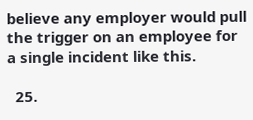believe any employer would pull the trigger on an employee for a single incident like this.

  25.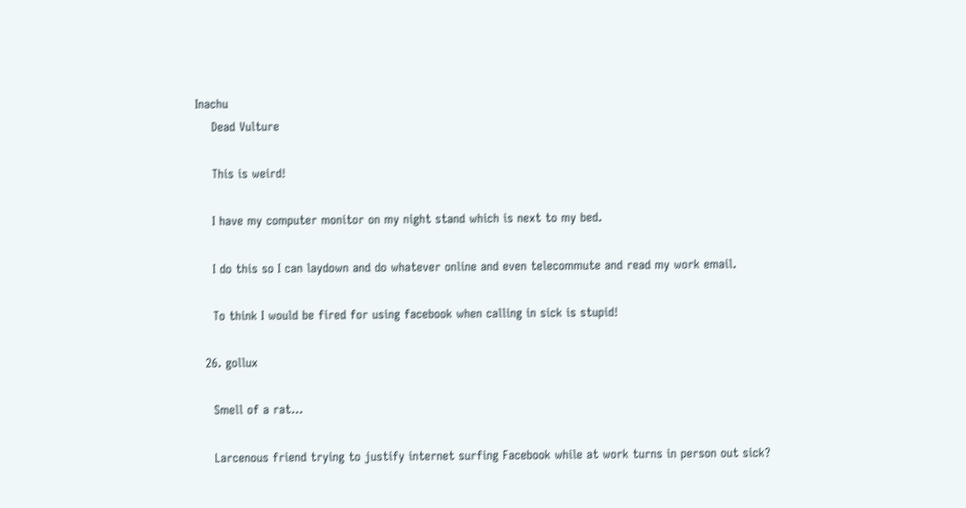Inachu
    Dead Vulture

    This is weird!

    I have my computer monitor on my night stand which is next to my bed.

    I do this so I can laydown and do whatever online and even telecommute and read my work email.

    To think I would be fired for using facebook when calling in sick is stupid!

  26. gollux

    Smell of a rat...

    Larcenous friend trying to justify internet surfing Facebook while at work turns in person out sick?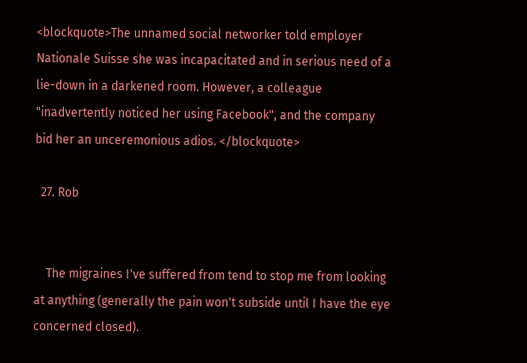<blockquote>The unnamed social networker told employer Nationale Suisse she was incapacitated and in serious need of a lie-down in a darkened room. However, a colleague "inadvertently noticed her using Facebook", and the company bid her an unceremonious adios. </blockquote>

  27. Rob


    The migraines I've suffered from tend to stop me from looking at anything (generally the pain won't subside until I have the eye concerned closed).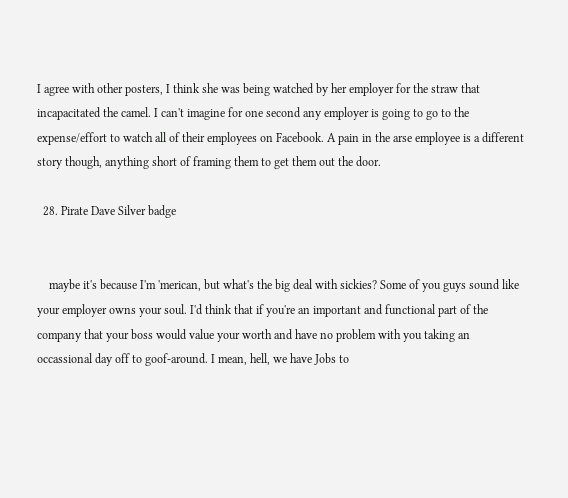I agree with other posters, I think she was being watched by her employer for the straw that incapacitated the camel. I can't imagine for one second any employer is going to go to the expense/effort to watch all of their employees on Facebook. A pain in the arse employee is a different story though, anything short of framing them to get them out the door.

  28. Pirate Dave Silver badge


    maybe it's because I'm 'merican, but what's the big deal with sickies? Some of you guys sound like your employer owns your soul. I'd think that if you're an important and functional part of the company that your boss would value your worth and have no problem with you taking an occassional day off to goof-around. I mean, hell, we have Jobs to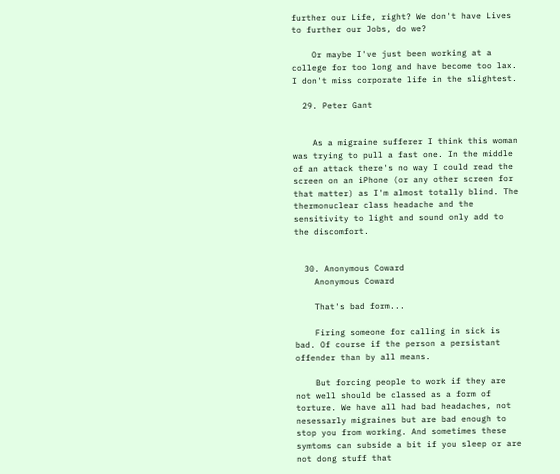further our Life, right? We don't have Lives to further our Jobs, do we?

    Or maybe I've just been working at a college for too long and have become too lax. I don't miss corporate life in the slightest.

  29. Peter Gant


    As a migraine sufferer I think this woman was trying to pull a fast one. In the middle of an attack there's no way I could read the screen on an iPhone (or any other screen for that matter) as I'm almost totally blind. The thermonuclear class headache and the sensitivity to light and sound only add to the discomfort.


  30. Anonymous Coward
    Anonymous Coward

    That's bad form...

    Firing someone for calling in sick is bad. Of course if the person a persistant offender than by all means.

    But forcing people to work if they are not well should be classed as a form of torture. We have all had bad headaches, not nesessarly migraines but are bad enough to stop you from working. And sometimes these symtoms can subside a bit if you sleep or are not dong stuff that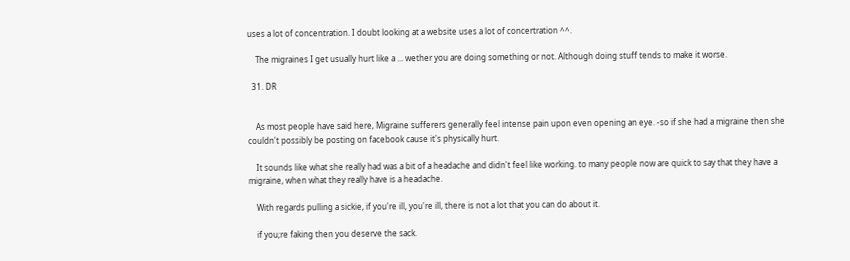uses a lot of concentration. I doubt looking at a website uses a lot of concertration ^^.

    The migraines I get usually hurt like a ... wether you are doing something or not. Although doing stuff tends to make it worse.

  31. DR


    As most people have said here, Migraine sufferers generally feel intense pain upon even opening an eye. -so if she had a migraine then she couldn't possibly be posting on facebook cause it's physically hurt.

    It sounds like what she really had was a bit of a headache and didn't feel like working. to many people now are quick to say that they have a migraine, when what they really have is a headache.

    With regards pulling a sickie, if you're ill, you're ill, there is not a lot that you can do about it.

    if you;re faking then you deserve the sack.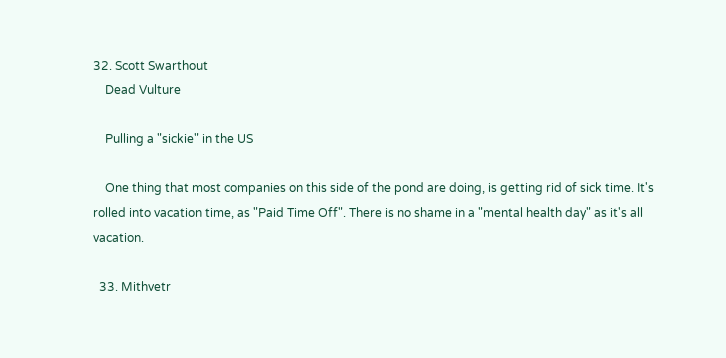32. Scott Swarthout
    Dead Vulture

    Pulling a "sickie" in the US

    One thing that most companies on this side of the pond are doing, is getting rid of sick time. It's rolled into vacation time, as "Paid Time Off". There is no shame in a "mental health day" as it's all vacation.

  33. Mithvetr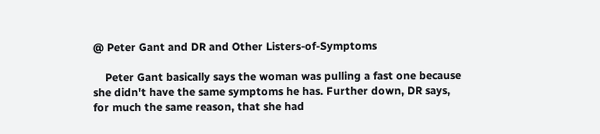@ Peter Gant and DR and Other Listers-of-Symptoms

    Peter Gant basically says the woman was pulling a fast one because she didn't have the same symptoms he has. Further down, DR says, for much the same reason, that she had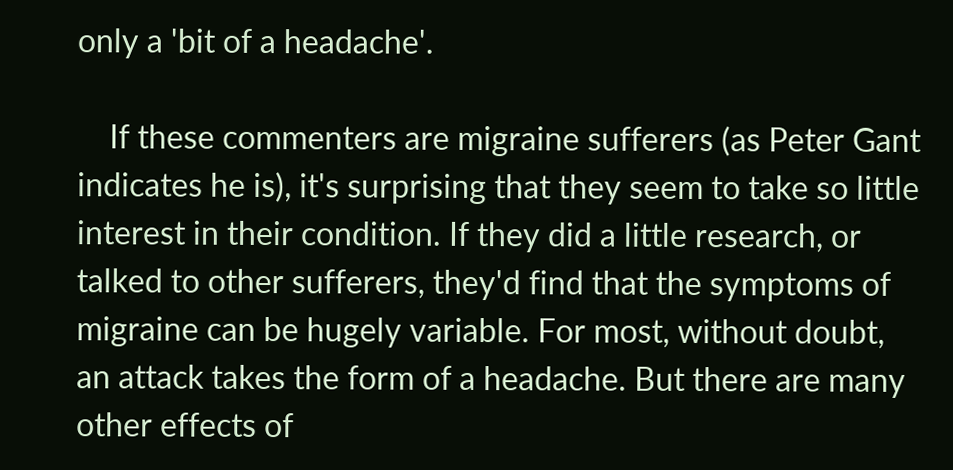only a 'bit of a headache'.

    If these commenters are migraine sufferers (as Peter Gant indicates he is), it's surprising that they seem to take so little interest in their condition. If they did a little research, or talked to other sufferers, they'd find that the symptoms of migraine can be hugely variable. For most, without doubt, an attack takes the form of a headache. But there are many other effects of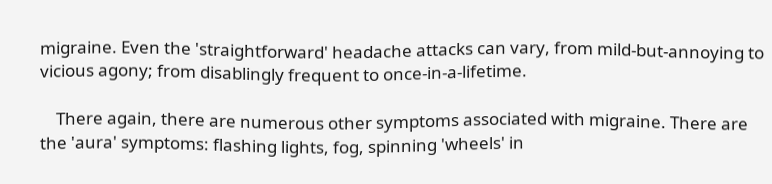migraine. Even the 'straightforward' headache attacks can vary, from mild-but-annoying to vicious agony; from disablingly frequent to once-in-a-lifetime.

    There again, there are numerous other symptoms associated with migraine. There are the 'aura' symptoms: flashing lights, fog, spinning 'wheels' in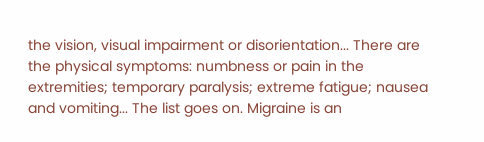the vision, visual impairment or disorientation... There are the physical symptoms: numbness or pain in the extremities; temporary paralysis; extreme fatigue; nausea and vomiting... The list goes on. Migraine is an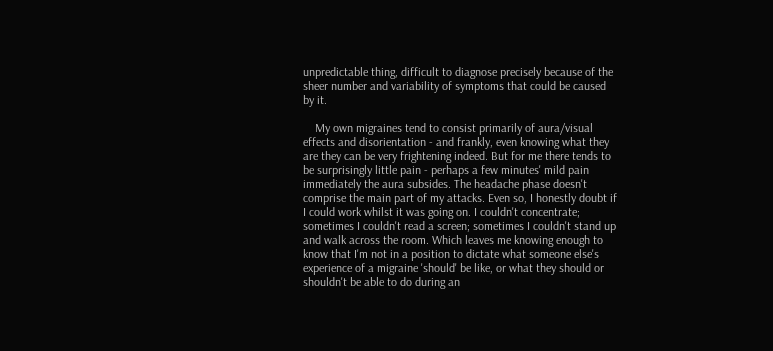unpredictable thing, difficult to diagnose precisely because of the sheer number and variability of symptoms that could be caused by it.

    My own migraines tend to consist primarily of aura/visual effects and disorientation - and frankly, even knowing what they are they can be very frightening indeed. But for me there tends to be surprisingly little pain - perhaps a few minutes' mild pain immediately the aura subsides. The headache phase doesn't comprise the main part of my attacks. Even so, I honestly doubt if I could work whilst it was going on. I couldn't concentrate; sometimes I couldn't read a screen; sometimes I couldn't stand up and walk across the room. Which leaves me knowing enough to know that I'm not in a position to dictate what someone else's experience of a migraine 'should' be like, or what they should or shouldn't be able to do during an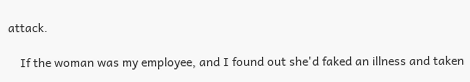attack.

    If the woman was my employee, and I found out she'd faked an illness and taken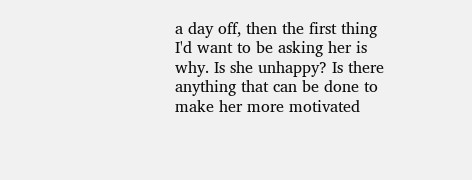a day off, then the first thing I'd want to be asking her is why. Is she unhappy? Is there anything that can be done to make her more motivated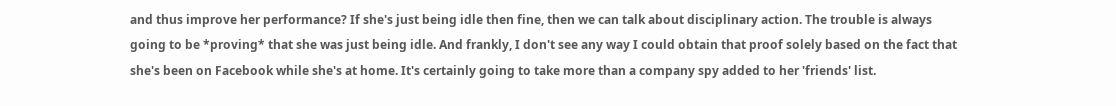and thus improve her performance? If she's just being idle then fine, then we can talk about disciplinary action. The trouble is always going to be *proving* that she was just being idle. And frankly, I don't see any way I could obtain that proof solely based on the fact that she's been on Facebook while she's at home. It's certainly going to take more than a company spy added to her 'friends' list.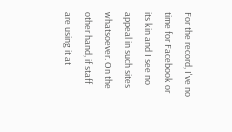For the record, I've no time for Facebook or its kin and I see no appeal in such sites whatsoever. On the other hand, if staff are using it at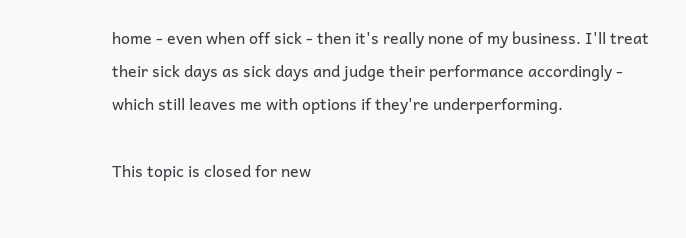home - even when off sick - then it's really none of my business. I'll treat their sick days as sick days and judge their performance accordingly - which still leaves me with options if they're underperforming.

This topic is closed for new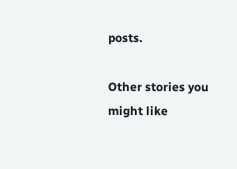posts.

Other stories you might like